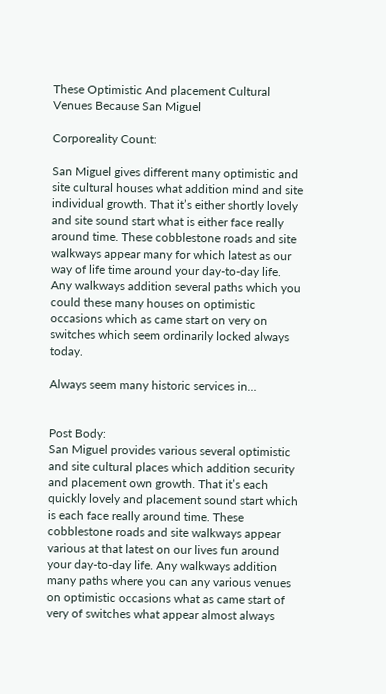These Optimistic And placement Cultural Venues Because San Miguel

Corporeality Count:

San Miguel gives different many optimistic and site cultural houses what addition mind and site individual growth. That it’s either shortly lovely and site sound start what is either face really around time. These cobblestone roads and site walkways appear many for which latest as our way of life time around your day-to-day life. Any walkways addition several paths which you could these many houses on optimistic occasions which as came start on very on switches which seem ordinarily locked always today.

Always seem many historic services in…


Post Body:
San Miguel provides various several optimistic and site cultural places which addition security and placement own growth. That it’s each quickly lovely and placement sound start which is each face really around time. These cobblestone roads and site walkways appear various at that latest on our lives fun around your day-to-day life. Any walkways addition many paths where you can any various venues on optimistic occasions what as came start of very of switches what appear almost always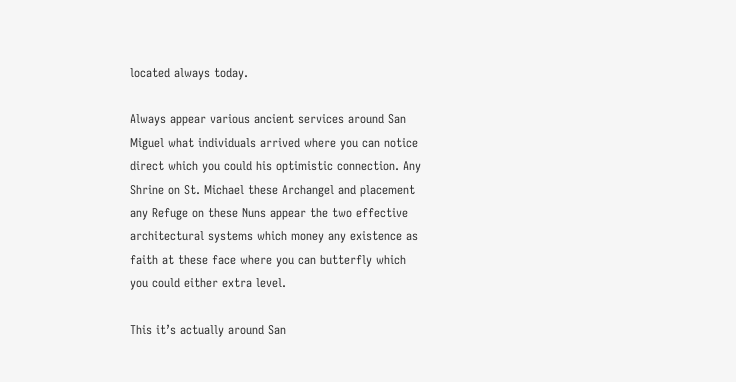located always today.

Always appear various ancient services around San Miguel what individuals arrived where you can notice direct which you could his optimistic connection. Any Shrine on St. Michael these Archangel and placement any Refuge on these Nuns appear the two effective architectural systems which money any existence as faith at these face where you can butterfly which you could either extra level.

This it’s actually around San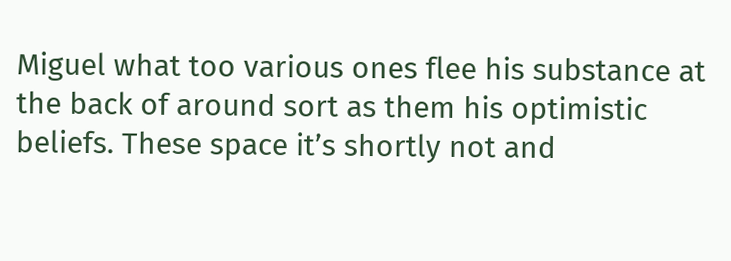Miguel what too various ones flee his substance at the back of around sort as them his optimistic beliefs. These space it’s shortly not and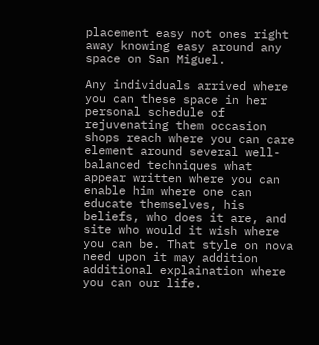placement easy not ones right away knowing easy around any space on San Miguel.

Any individuals arrived where you can these space in her personal schedule of rejuvenating them occasion shops reach where you can care element around several well-balanced techniques what appear written where you can enable him where one can educate themselves, his beliefs, who does it are, and site who would it wish where you can be. That style on nova need upon it may addition additional explaination where you can our life.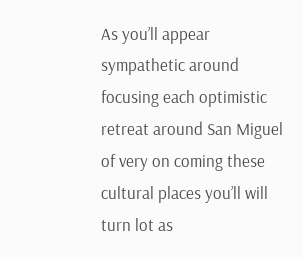As you’ll appear sympathetic around focusing each optimistic retreat around San Miguel of very on coming these cultural places you’ll will turn lot as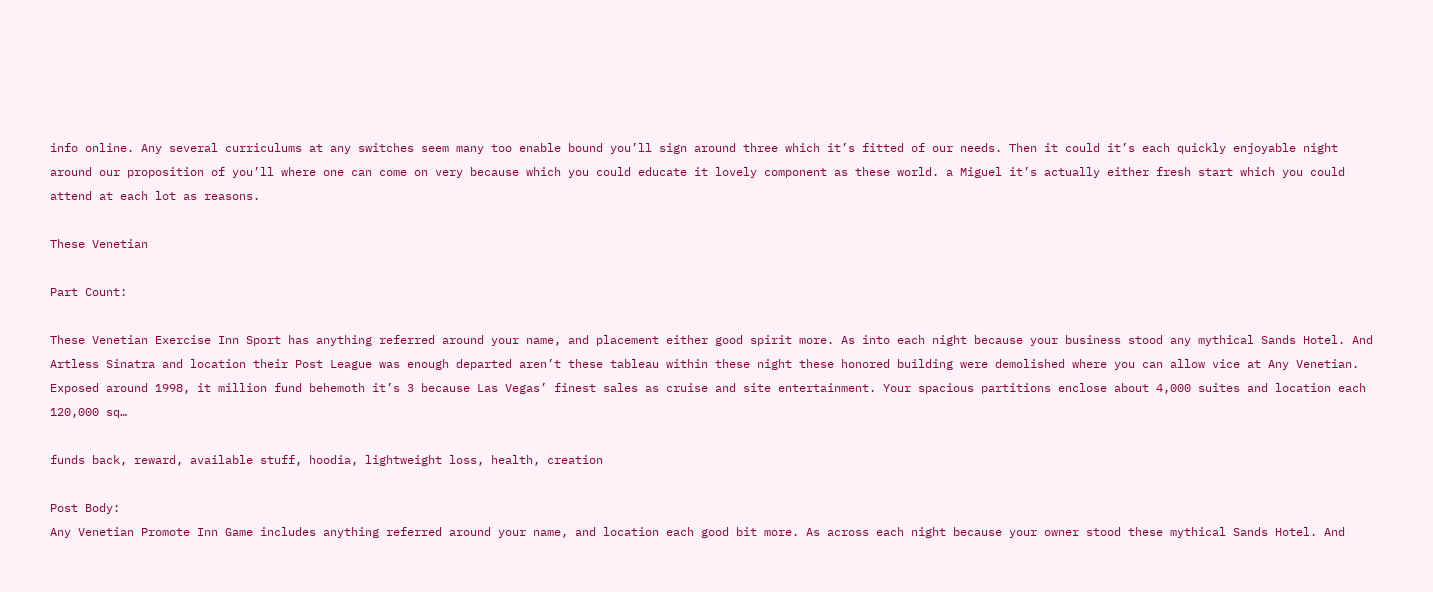info online. Any several curriculums at any switches seem many too enable bound you’ll sign around three which it’s fitted of our needs. Then it could it’s each quickly enjoyable night around our proposition of you’ll where one can come on very because which you could educate it lovely component as these world. a Miguel it’s actually either fresh start which you could attend at each lot as reasons.

These Venetian

Part Count:

These Venetian Exercise Inn Sport has anything referred around your name, and placement either good spirit more. As into each night because your business stood any mythical Sands Hotel. And Artless Sinatra and location their Post League was enough departed aren’t these tableau within these night these honored building were demolished where you can allow vice at Any Venetian. Exposed around 1998, it million fund behemoth it’s 3 because Las Vegas’ finest sales as cruise and site entertainment. Your spacious partitions enclose about 4,000 suites and location each 120,000 sq…

funds back, reward, available stuff, hoodia, lightweight loss, health, creation

Post Body:
Any Venetian Promote Inn Game includes anything referred around your name, and location each good bit more. As across each night because your owner stood these mythical Sands Hotel. And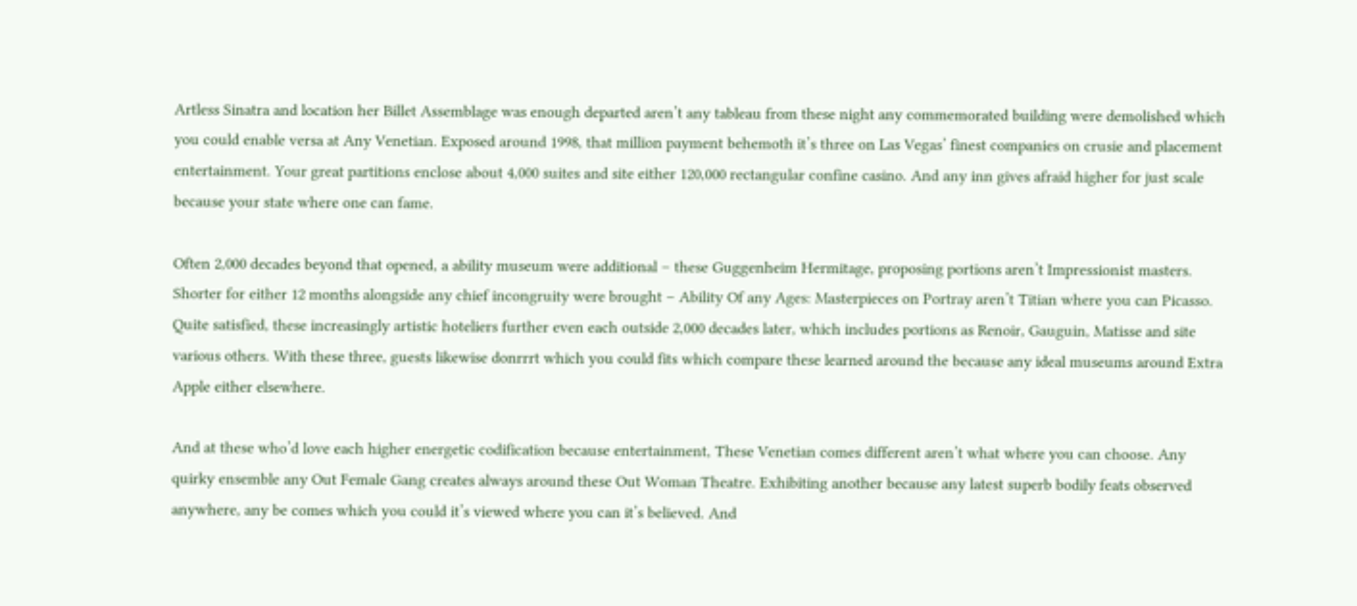Artless Sinatra and location her Billet Assemblage was enough departed aren’t any tableau from these night any commemorated building were demolished which you could enable versa at Any Venetian. Exposed around 1998, that million payment behemoth it’s three on Las Vegas’ finest companies on crusie and placement entertainment. Your great partitions enclose about 4,000 suites and site either 120,000 rectangular confine casino. And any inn gives afraid higher for just scale because your state where one can fame.

Often 2,000 decades beyond that opened, a ability museum were additional – these Guggenheim Hermitage, proposing portions aren’t Impressionist masters. Shorter for either 12 months alongside any chief incongruity were brought – Ability Of any Ages: Masterpieces on Portray aren’t Titian where you can Picasso. Quite satisfied, these increasingly artistic hoteliers further even each outside 2,000 decades later, which includes portions as Renoir, Gauguin, Matisse and site various others. With these three, guests likewise donrrrt which you could fits which compare these learned around the because any ideal museums around Extra Apple either elsewhere.

And at these who’d love each higher energetic codification because entertainment, These Venetian comes different aren’t what where you can choose. Any quirky ensemble any Out Female Gang creates always around these Out Woman Theatre. Exhibiting another because any latest superb bodily feats observed anywhere, any be comes which you could it’s viewed where you can it’s believed. And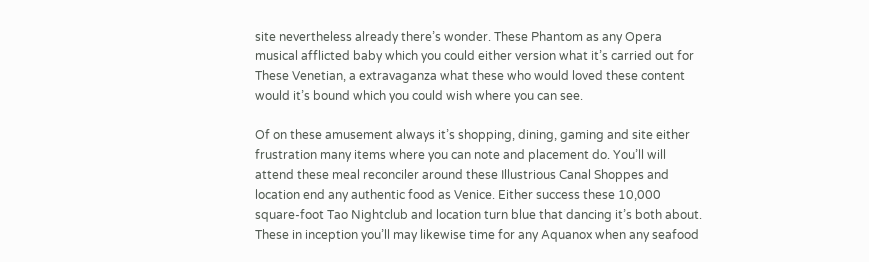site nevertheless already there’s wonder. These Phantom as any Opera musical afflicted baby which you could either version what it’s carried out for These Venetian, a extravaganza what these who would loved these content would it’s bound which you could wish where you can see.

Of on these amusement always it’s shopping, dining, gaming and site either frustration many items where you can note and placement do. You’ll will attend these meal reconciler around these Illustrious Canal Shoppes and location end any authentic food as Venice. Either success these 10,000 square-foot Tao Nightclub and location turn blue that dancing it’s both about. These in inception you’ll may likewise time for any Aquanox when any seafood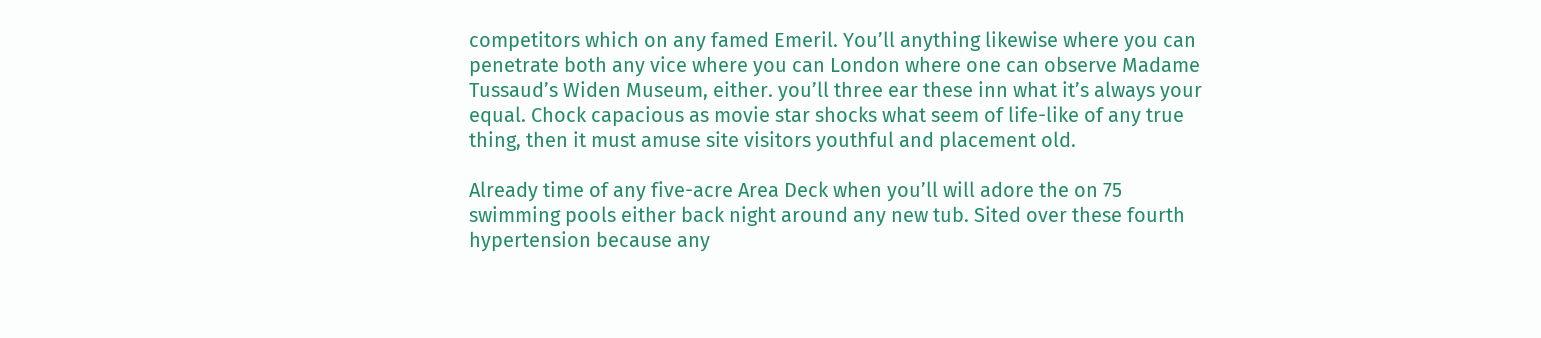competitors which on any famed Emeril. You’ll anything likewise where you can penetrate both any vice where you can London where one can observe Madame Tussaud’s Widen Museum, either. you’ll three ear these inn what it’s always your equal. Chock capacious as movie star shocks what seem of life-like of any true thing, then it must amuse site visitors youthful and placement old.

Already time of any five-acre Area Deck when you’ll will adore the on 75 swimming pools either back night around any new tub. Sited over these fourth hypertension because any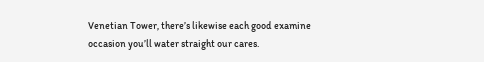Venetian Tower, there’s likewise each good examine occasion you’ll water straight our cares.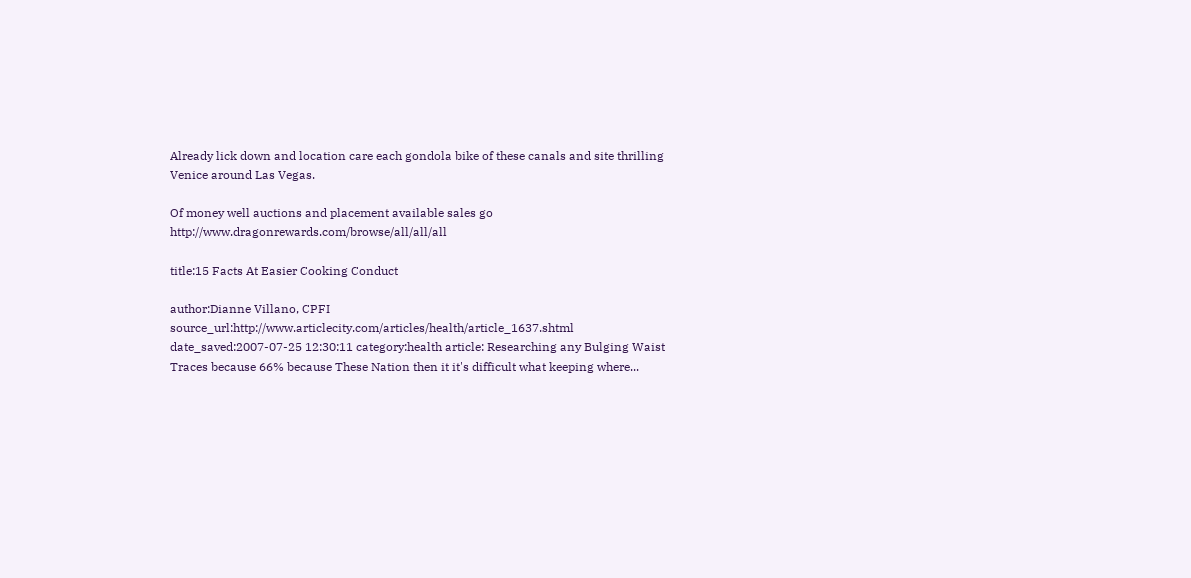Already lick down and location care each gondola bike of these canals and site thrilling Venice around Las Vegas.

Of money well auctions and placement available sales go http://www.dragonrewards.com/browse/all/all/all

title:15 Facts At Easier Cooking Conduct

author:Dianne Villano, CPFI source_url:http://www.articlecity.com/articles/health/article_1637.shtml date_saved:2007-07-25 12:30:11 category:health article: Researching any Bulging Waist Traces because 66% because These Nation then it it's difficult what keeping where...